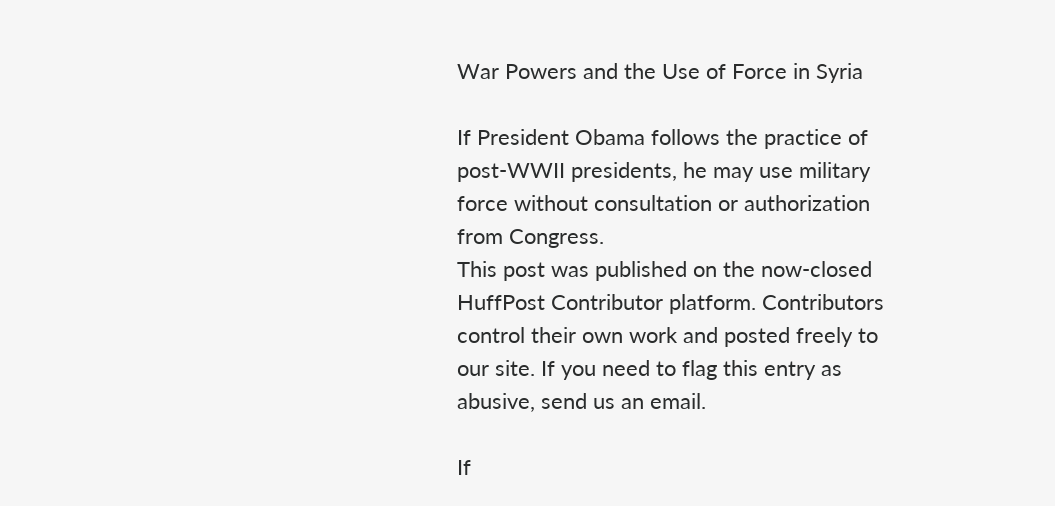War Powers and the Use of Force in Syria

If President Obama follows the practice of post-WWII presidents, he may use military force without consultation or authorization from Congress.
This post was published on the now-closed HuffPost Contributor platform. Contributors control their own work and posted freely to our site. If you need to flag this entry as abusive, send us an email.

If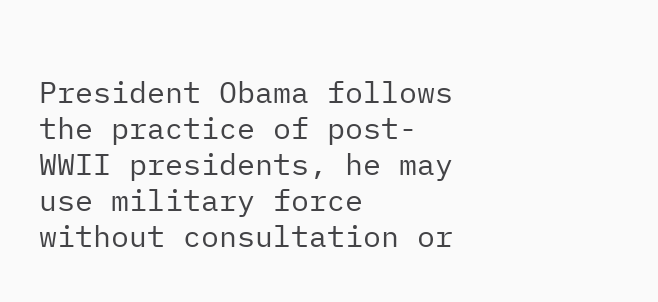President Obama follows the practice of post-WWII presidents, he may use military force without consultation or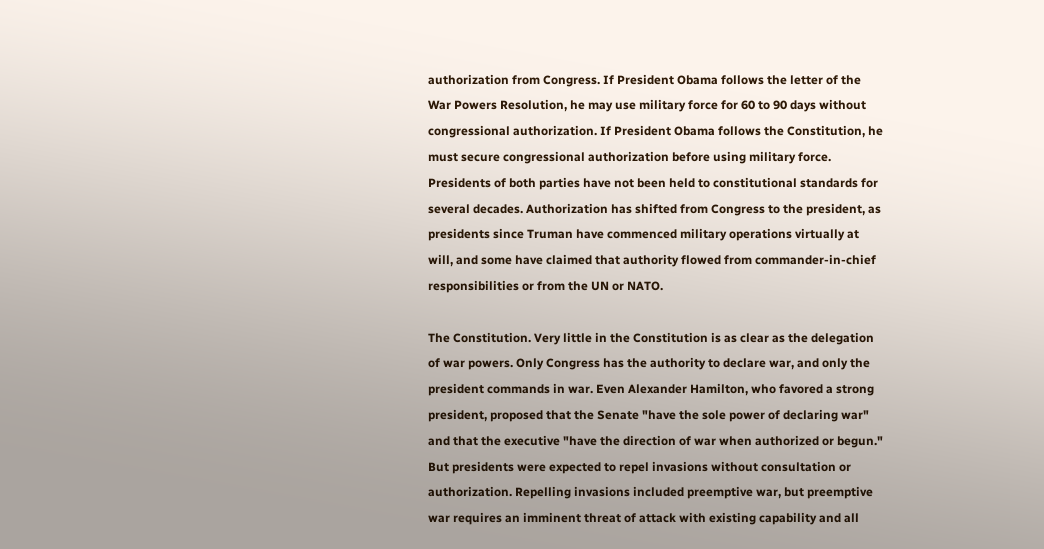authorization from Congress. If President Obama follows the letter of the War Powers Resolution, he may use military force for 60 to 90 days without congressional authorization. If President Obama follows the Constitution, he must secure congressional authorization before using military force. Presidents of both parties have not been held to constitutional standards for several decades. Authorization has shifted from Congress to the president, as presidents since Truman have commenced military operations virtually at will, and some have claimed that authority flowed from commander-in-chief responsibilities or from the UN or NATO.

The Constitution. Very little in the Constitution is as clear as the delegation of war powers. Only Congress has the authority to declare war, and only the president commands in war. Even Alexander Hamilton, who favored a strong president, proposed that the Senate "have the sole power of declaring war" and that the executive "have the direction of war when authorized or begun." But presidents were expected to repel invasions without consultation or authorization. Repelling invasions included preemptive war, but preemptive war requires an imminent threat of attack with existing capability and all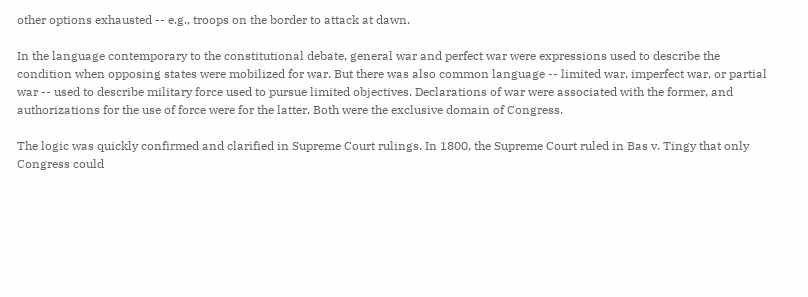other options exhausted -- e.g., troops on the border to attack at dawn.

In the language contemporary to the constitutional debate, general war and perfect war were expressions used to describe the condition when opposing states were mobilized for war. But there was also common language -- limited war, imperfect war, or partial war -- used to describe military force used to pursue limited objectives. Declarations of war were associated with the former, and authorizations for the use of force were for the latter. Both were the exclusive domain of Congress.

The logic was quickly confirmed and clarified in Supreme Court rulings. In 1800, the Supreme Court ruled in Bas v. Tingy that only Congress could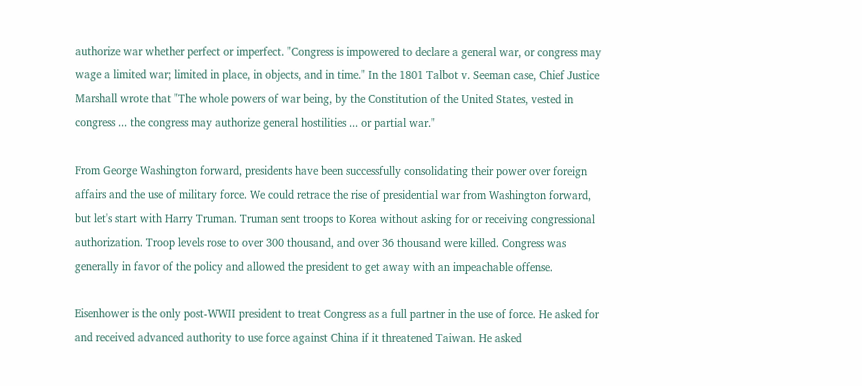authorize war whether perfect or imperfect. "Congress is impowered to declare a general war, or congress may wage a limited war; limited in place, in objects, and in time." In the 1801 Talbot v. Seeman case, Chief Justice Marshall wrote that "The whole powers of war being, by the Constitution of the United States, vested in congress ... the congress may authorize general hostilities ... or partial war."

From George Washington forward, presidents have been successfully consolidating their power over foreign affairs and the use of military force. We could retrace the rise of presidential war from Washington forward, but let's start with Harry Truman. Truman sent troops to Korea without asking for or receiving congressional authorization. Troop levels rose to over 300 thousand, and over 36 thousand were killed. Congress was generally in favor of the policy and allowed the president to get away with an impeachable offense.

Eisenhower is the only post-WWII president to treat Congress as a full partner in the use of force. He asked for and received advanced authority to use force against China if it threatened Taiwan. He asked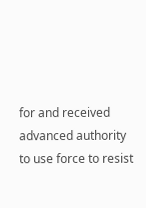for and received advanced authority to use force to resist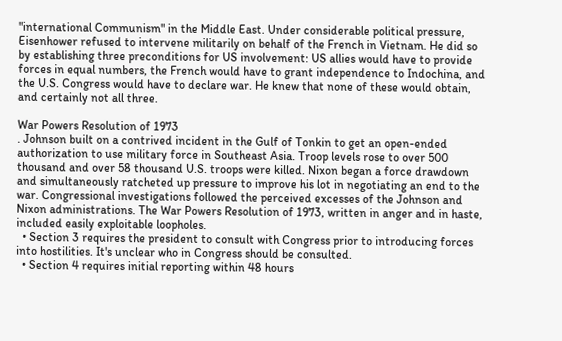"international Communism" in the Middle East. Under considerable political pressure, Eisenhower refused to intervene militarily on behalf of the French in Vietnam. He did so by establishing three preconditions for US involvement: US allies would have to provide forces in equal numbers, the French would have to grant independence to Indochina, and the U.S. Congress would have to declare war. He knew that none of these would obtain, and certainly not all three.

War Powers Resolution of 1973
. Johnson built on a contrived incident in the Gulf of Tonkin to get an open-ended authorization to use military force in Southeast Asia. Troop levels rose to over 500 thousand and over 58 thousand U.S. troops were killed. Nixon began a force drawdown and simultaneously ratcheted up pressure to improve his lot in negotiating an end to the war. Congressional investigations followed the perceived excesses of the Johnson and Nixon administrations. The War Powers Resolution of 1973, written in anger and in haste, included easily exploitable loopholes.
  • Section 3 requires the president to consult with Congress prior to introducing forces into hostilities. It's unclear who in Congress should be consulted.
  • Section 4 requires initial reporting within 48 hours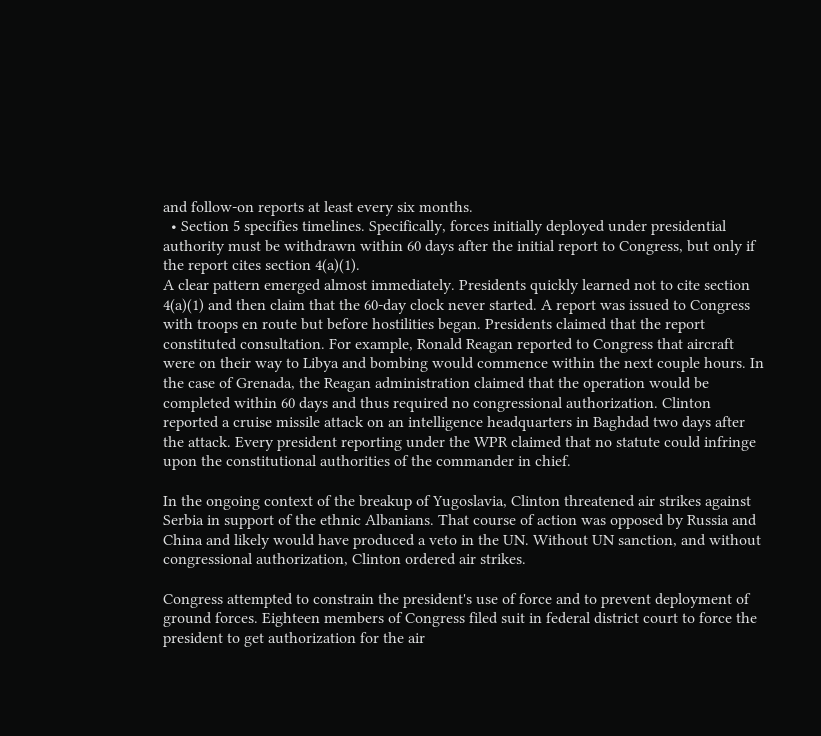and follow-on reports at least every six months.
  • Section 5 specifies timelines. Specifically, forces initially deployed under presidential authority must be withdrawn within 60 days after the initial report to Congress, but only if the report cites section 4(a)(1).
A clear pattern emerged almost immediately. Presidents quickly learned not to cite section 4(a)(1) and then claim that the 60-day clock never started. A report was issued to Congress with troops en route but before hostilities began. Presidents claimed that the report constituted consultation. For example, Ronald Reagan reported to Congress that aircraft were on their way to Libya and bombing would commence within the next couple hours. In the case of Grenada, the Reagan administration claimed that the operation would be completed within 60 days and thus required no congressional authorization. Clinton reported a cruise missile attack on an intelligence headquarters in Baghdad two days after the attack. Every president reporting under the WPR claimed that no statute could infringe upon the constitutional authorities of the commander in chief.

In the ongoing context of the breakup of Yugoslavia, Clinton threatened air strikes against Serbia in support of the ethnic Albanians. That course of action was opposed by Russia and China and likely would have produced a veto in the UN. Without UN sanction, and without congressional authorization, Clinton ordered air strikes.

Congress attempted to constrain the president's use of force and to prevent deployment of ground forces. Eighteen members of Congress filed suit in federal district court to force the president to get authorization for the air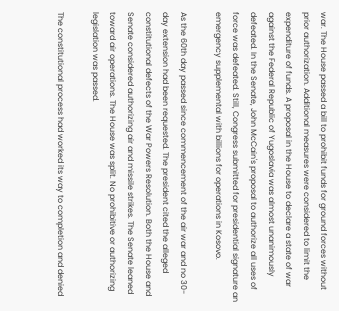war. The House passed a bill to prohibit funds for ground forces without prior authorization. Additional measures were considered to limit the expenditure of funds. A proposal in the House to declare a state of war against the Federal Republic of Yugoslavia was almost unanimously defeated. In the Senate, John McCain's proposal to authorize all uses of force was defeated. Still, Congress submitted for presidential signature an emergency supplemental with billions for operations in Kosovo.

As the 60th day passed since commencement of the air war and no 30-day extension had been requested. The president cited the alleged constitutional defects of the War Powers Resolution. Both the House and Senate considered authorizing air and missile strikes. The Senate leaned toward air operations. The House was split. No prohibitive or authorizing legislation was passed.

The constitutional process had worked its way to completion and denied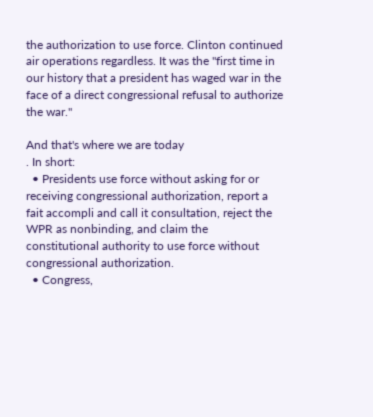the authorization to use force. Clinton continued air operations regardless. It was the "first time in our history that a president has waged war in the face of a direct congressional refusal to authorize the war."

And that's where we are today
. In short:
  • Presidents use force without asking for or receiving congressional authorization, report a fait accompli and call it consultation, reject the WPR as nonbinding, and claim the constitutional authority to use force without congressional authorization.
  • Congress,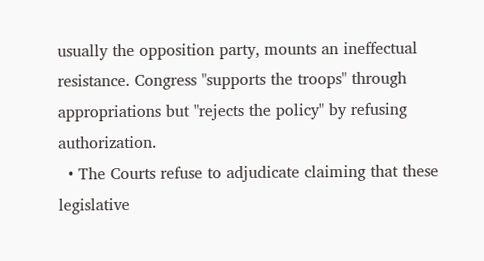usually the opposition party, mounts an ineffectual resistance. Congress "supports the troops" through appropriations but "rejects the policy" by refusing authorization.
  • The Courts refuse to adjudicate claiming that these legislative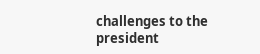challenges to the president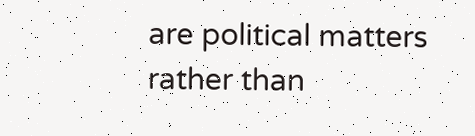are political matters rather than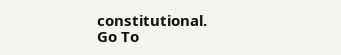constitutional.
Go To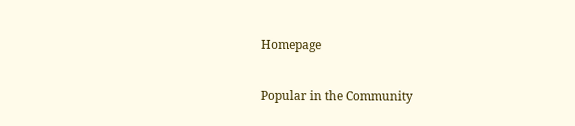Homepage

Popular in the Community